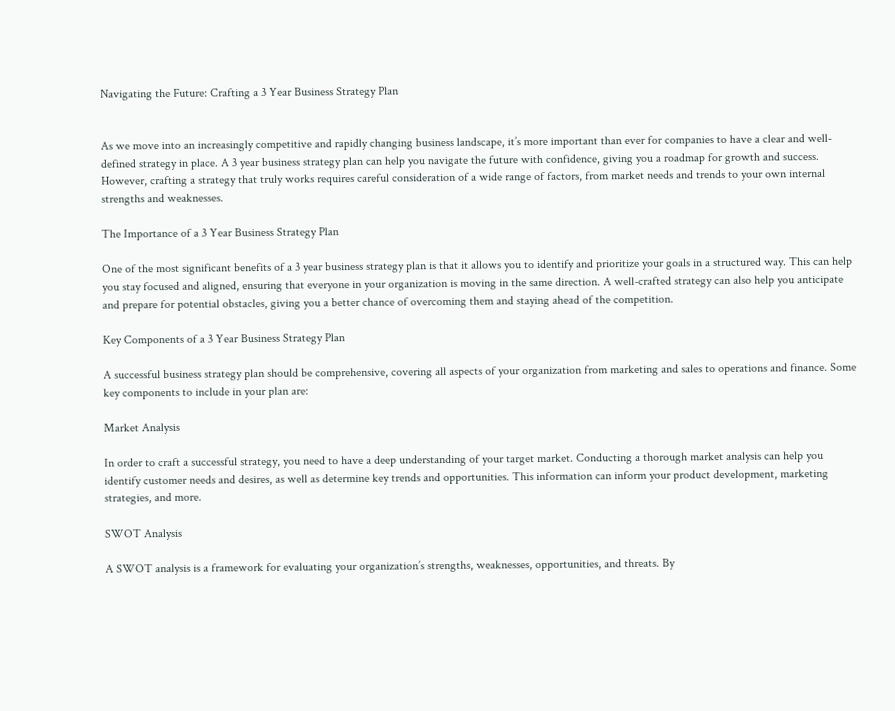Navigating the Future: Crafting a 3 Year Business Strategy Plan


As we move into an increasingly competitive and rapidly changing business landscape, it’s more important than ever for companies to have a clear and well-defined strategy in place. A 3 year business strategy plan can help you navigate the future with confidence, giving you a roadmap for growth and success. However, crafting a strategy that truly works requires careful consideration of a wide range of factors, from market needs and trends to your own internal strengths and weaknesses.

The Importance of a 3 Year Business Strategy Plan

One of the most significant benefits of a 3 year business strategy plan is that it allows you to identify and prioritize your goals in a structured way. This can help you stay focused and aligned, ensuring that everyone in your organization is moving in the same direction. A well-crafted strategy can also help you anticipate and prepare for potential obstacles, giving you a better chance of overcoming them and staying ahead of the competition.

Key Components of a 3 Year Business Strategy Plan

A successful business strategy plan should be comprehensive, covering all aspects of your organization from marketing and sales to operations and finance. Some key components to include in your plan are:

Market Analysis

In order to craft a successful strategy, you need to have a deep understanding of your target market. Conducting a thorough market analysis can help you identify customer needs and desires, as well as determine key trends and opportunities. This information can inform your product development, marketing strategies, and more.

SWOT Analysis

A SWOT analysis is a framework for evaluating your organization’s strengths, weaknesses, opportunities, and threats. By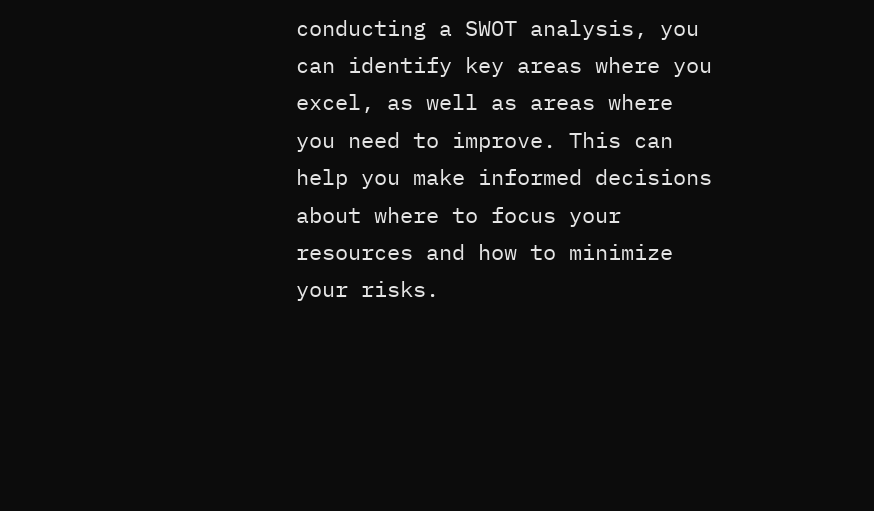conducting a SWOT analysis, you can identify key areas where you excel, as well as areas where you need to improve. This can help you make informed decisions about where to focus your resources and how to minimize your risks.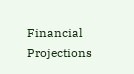Financial Projections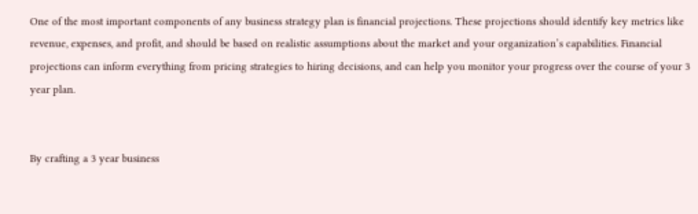One of the most important components of any business strategy plan is financial projections. These projections should identify key metrics like revenue, expenses, and profit, and should be based on realistic assumptions about the market and your organization’s capabilities. Financial projections can inform everything from pricing strategies to hiring decisions, and can help you monitor your progress over the course of your 3 year plan.


By crafting a 3 year business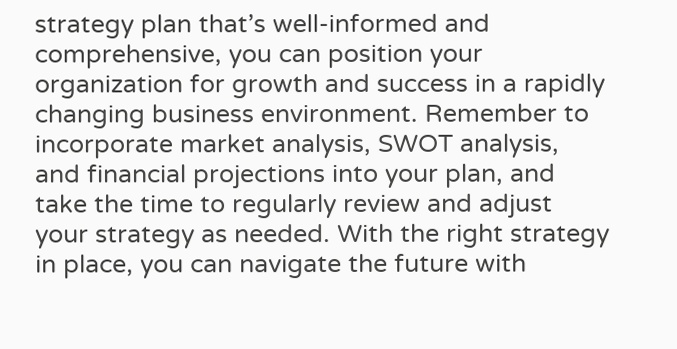strategy plan that’s well-informed and comprehensive, you can position your organization for growth and success in a rapidly changing business environment. Remember to incorporate market analysis, SWOT analysis, and financial projections into your plan, and take the time to regularly review and adjust your strategy as needed. With the right strategy in place, you can navigate the future with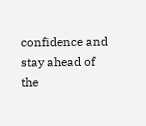confidence and stay ahead of the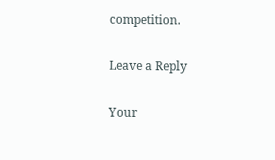competition.

Leave a Reply

Your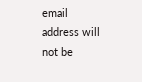email address will not be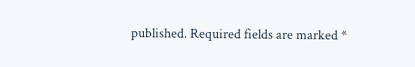published. Required fields are marked *